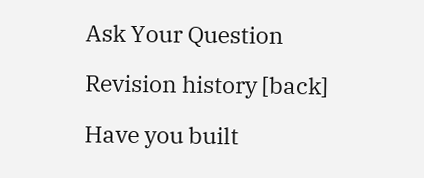Ask Your Question

Revision history [back]

Have you built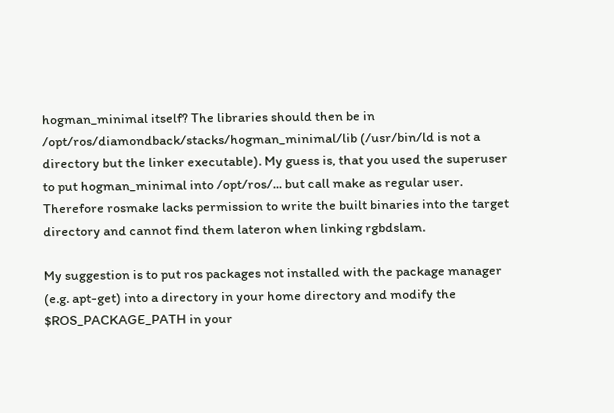hogman_minimal itself? The libraries should then be in /opt/ros/diamondback/stacks/hogman_minimal/lib (/usr/bin/ld is not a directory but the linker executable). My guess is, that you used the superuser to put hogman_minimal into /opt/ros/... but call make as regular user. Therefore rosmake lacks permission to write the built binaries into the target directory and cannot find them lateron when linking rgbdslam.

My suggestion is to put ros packages not installed with the package manager (e.g. apt-get) into a directory in your home directory and modify the $ROS_PACKAGE_PATH in your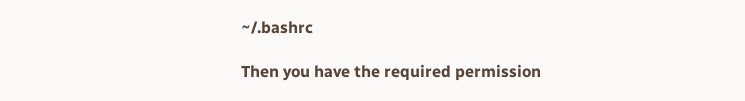~/.bashrc

Then you have the required permission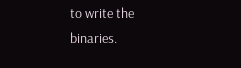to write the binaries.